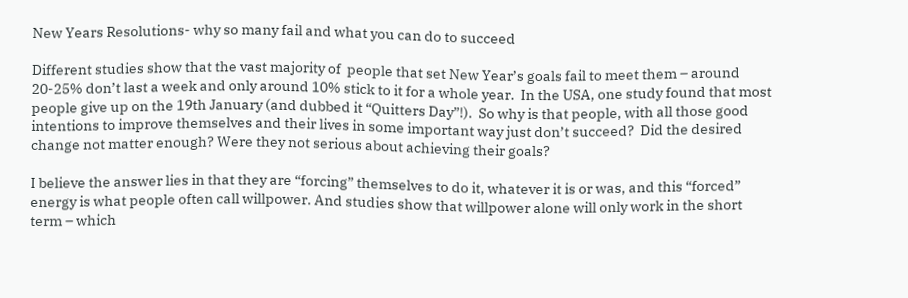New Years Resolutions- why so many fail and what you can do to succeed

Different studies show that the vast majority of  people that set New Year’s goals fail to meet them – around 20-25% don’t last a week and only around 10% stick to it for a whole year.  In the USA, one study found that most people give up on the 19th January (and dubbed it “Quitters Day”!).  So why is that people, with all those good intentions to improve themselves and their lives in some important way just don’t succeed?  Did the desired change not matter enough? Were they not serious about achieving their goals?

I believe the answer lies in that they are “forcing” themselves to do it, whatever it is or was, and this “forced” energy is what people often call willpower. And studies show that willpower alone will only work in the short term – which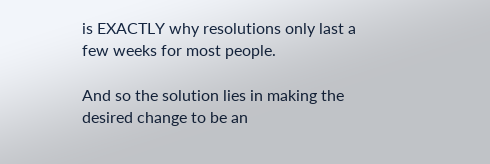is EXACTLY why resolutions only last a few weeks for most people.

And so the solution lies in making the desired change to be an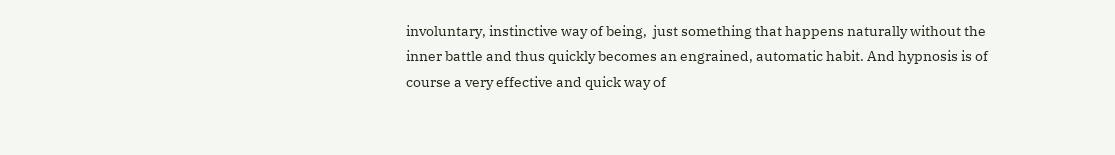involuntary, instinctive way of being,  just something that happens naturally without the inner battle and thus quickly becomes an engrained, automatic habit. And hypnosis is of course a very effective and quick way of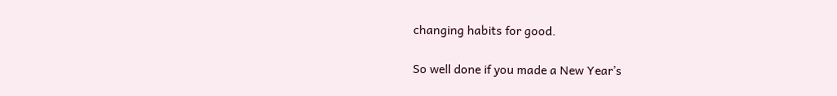changing habits for good.

So well done if you made a New Year’s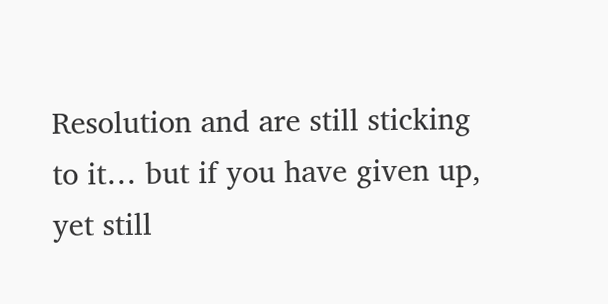Resolution and are still sticking to it… but if you have given up, yet still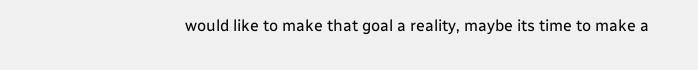would like to make that goal a reality, maybe its time to make a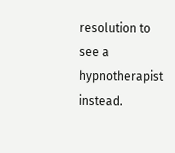resolution to see a hypnotherapist instead.